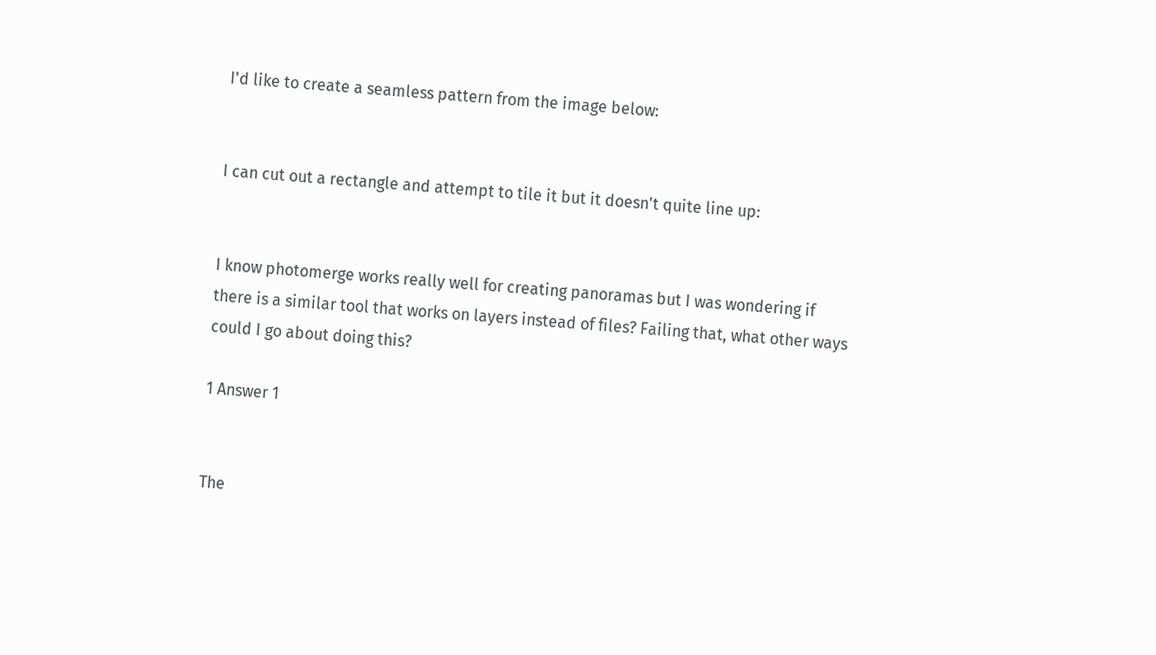I'd like to create a seamless pattern from the image below:


I can cut out a rectangle and attempt to tile it but it doesn't quite line up:


I know photomerge works really well for creating panoramas but I was wondering if there is a similar tool that works on layers instead of files? Failing that, what other ways could I go about doing this?

1 Answer 1


The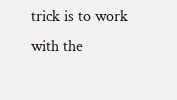trick is to work with the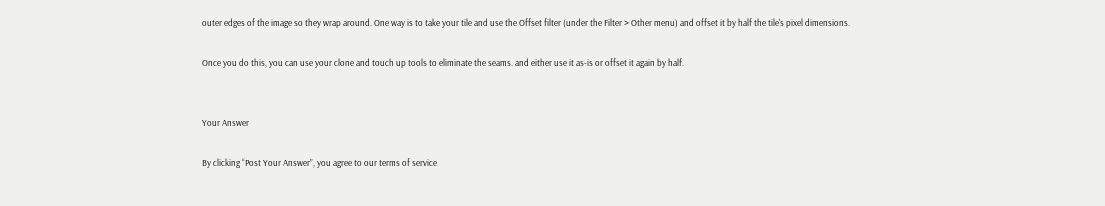outer edges of the image so they wrap around. One way is to take your tile and use the Offset filter (under the Filter > Other menu) and offset it by half the tile's pixel dimensions.

Once you do this, you can use your clone and touch up tools to eliminate the seams. and either use it as-is or offset it again by half.


Your Answer

By clicking “Post Your Answer”, you agree to our terms of service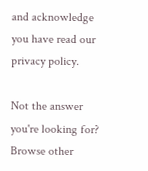and acknowledge you have read our privacy policy.

Not the answer you're looking for? Browse other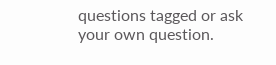questions tagged or ask your own question.